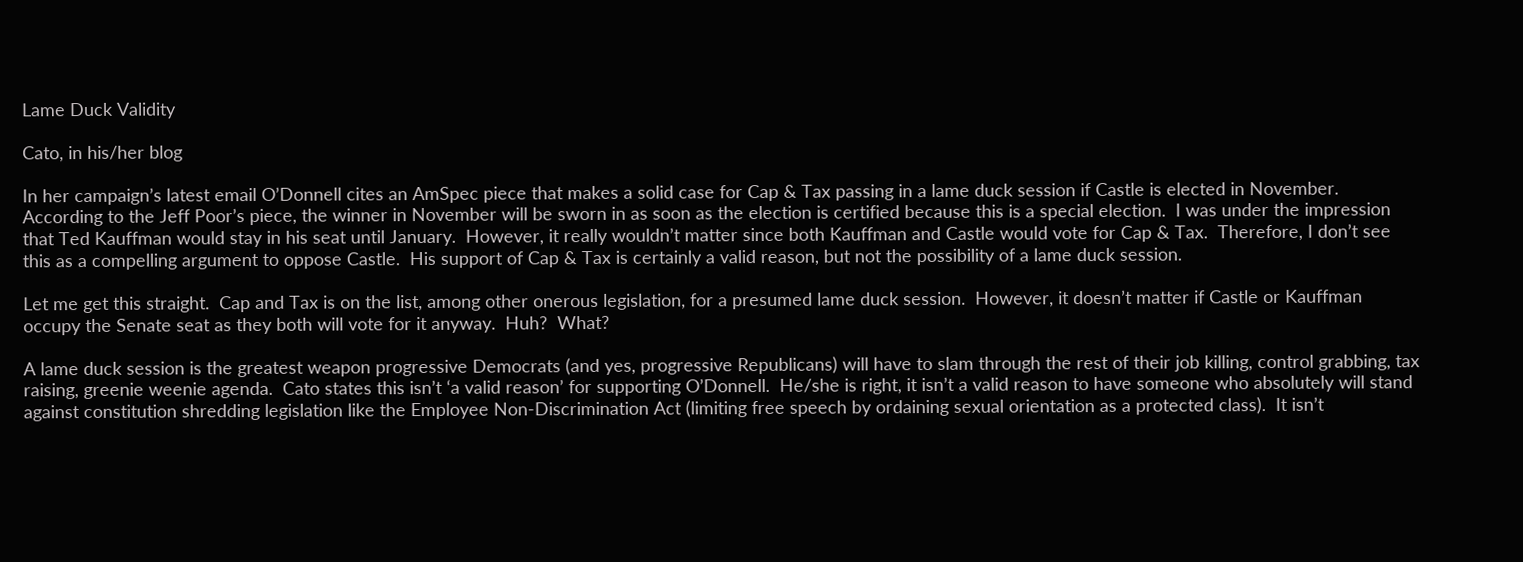Lame Duck Validity

Cato, in his/her blog

In her campaign’s latest email O’Donnell cites an AmSpec piece that makes a solid case for Cap & Tax passing in a lame duck session if Castle is elected in November.  According to the Jeff Poor’s piece, the winner in November will be sworn in as soon as the election is certified because this is a special election.  I was under the impression that Ted Kauffman would stay in his seat until January.  However, it really wouldn’t matter since both Kauffman and Castle would vote for Cap & Tax.  Therefore, I don’t see this as a compelling argument to oppose Castle.  His support of Cap & Tax is certainly a valid reason, but not the possibility of a lame duck session.

Let me get this straight.  Cap and Tax is on the list, among other onerous legislation, for a presumed lame duck session.  However, it doesn’t matter if Castle or Kauffman occupy the Senate seat as they both will vote for it anyway.  Huh?  What?

A lame duck session is the greatest weapon progressive Democrats (and yes, progressive Republicans) will have to slam through the rest of their job killing, control grabbing, tax raising, greenie weenie agenda.  Cato states this isn’t ‘a valid reason’ for supporting O’Donnell.  He/she is right, it isn’t a valid reason to have someone who absolutely will stand against constitution shredding legislation like the Employee Non-Discrimination Act (limiting free speech by ordaining sexual orientation as a protected class).  It isn’t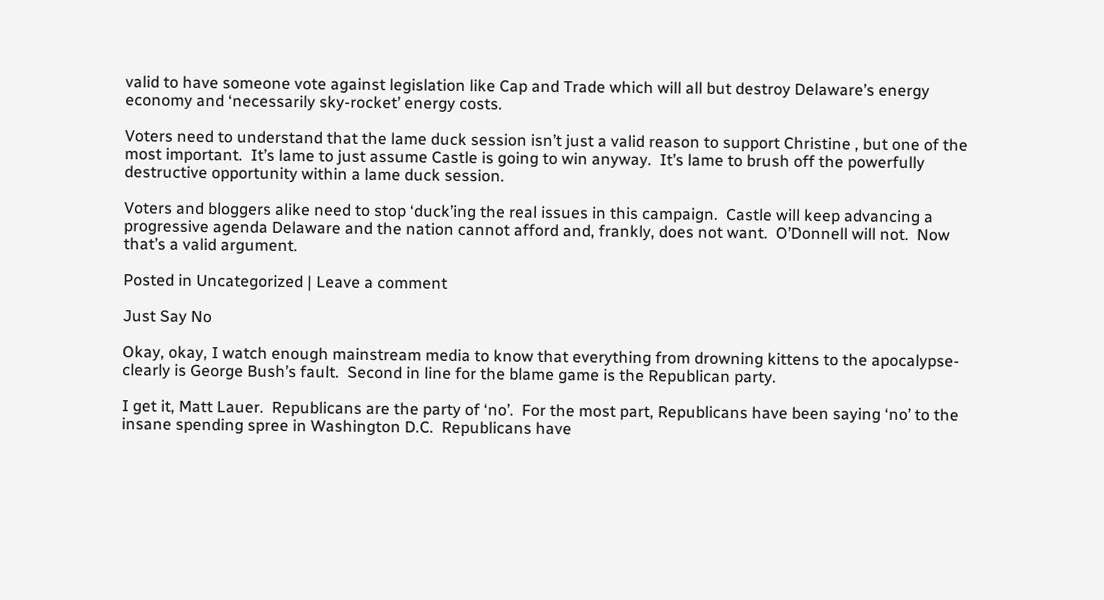valid to have someone vote against legislation like Cap and Trade which will all but destroy Delaware’s energy economy and ‘necessarily sky-rocket’ energy costs.

Voters need to understand that the lame duck session isn’t just a valid reason to support Christine , but one of the most important.  It’s lame to just assume Castle is going to win anyway.  It’s lame to brush off the powerfully destructive opportunity within a lame duck session.

Voters and bloggers alike need to stop ‘duck’ing the real issues in this campaign.  Castle will keep advancing a progressive agenda Delaware and the nation cannot afford and, frankly, does not want.  O’Donnell will not.  Now that’s a valid argument.

Posted in Uncategorized | Leave a comment

Just Say No

Okay, okay, I watch enough mainstream media to know that everything from drowning kittens to the apocalypse-clearly is George Bush’s fault.  Second in line for the blame game is the Republican party.

I get it, Matt Lauer.  Republicans are the party of ‘no’.  For the most part, Republicans have been saying ‘no’ to the insane spending spree in Washington D.C.  Republicans have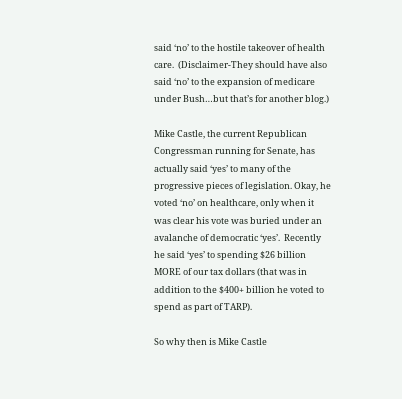said ‘no’ to the hostile takeover of health care.  (Disclaimer-They should have also said ‘no’ to the expansion of medicare under Bush…but that’s for another blog.)

Mike Castle, the current Republican Congressman running for Senate, has actually said ‘yes’ to many of the progressive pieces of legislation. Okay, he voted ‘no’ on healthcare, only when it was clear his vote was buried under an avalanche of democratic ‘yes’.  Recently he said ‘yes’ to spending $26 billion MORE of our tax dollars (that was in addition to the $400+ billion he voted to spend as part of TARP).

So why then is Mike Castle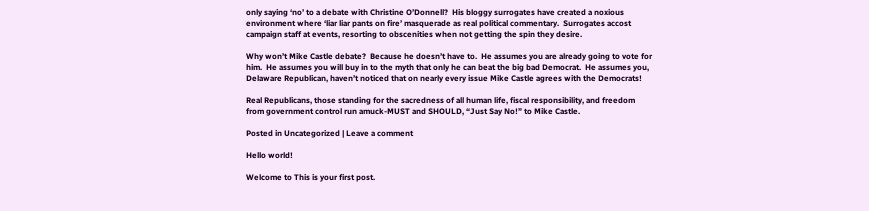only saying ‘no’ to a debate with Christine O’Donnell?  His bloggy surrogates have created a noxious environment where ‘liar liar pants on fire’ masquerade as real political commentary.  Surrogates accost campaign staff at events, resorting to obscenities when not getting the spin they desire.

Why won’t Mike Castle debate?  Because he doesn’t have to.  He assumes you are already going to vote for him.  He assumes you will buy in to the myth that only he can beat the big bad Democrat.  He assumes you, Delaware Republican, haven’t noticed that on nearly every issue Mike Castle agrees with the Democrats!

Real Republicans, those standing for the sacredness of all human life, fiscal responsibility, and freedom from government control run amuck-MUST and SHOULD, “Just Say No!” to Mike Castle.

Posted in Uncategorized | Leave a comment

Hello world!

Welcome to This is your first post.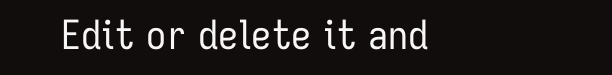Edit or delete it and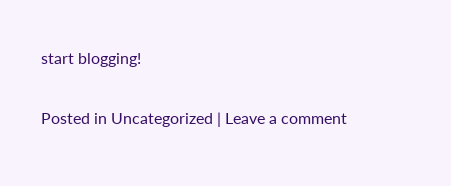start blogging!

Posted in Uncategorized | Leave a comment